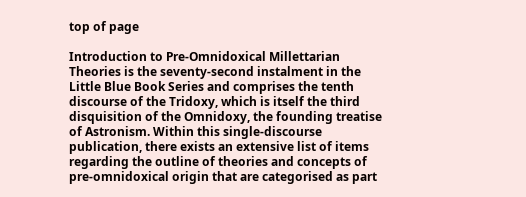top of page

Introduction to Pre-Omnidoxical Millettarian Theories is the seventy-second instalment in the Little Blue Book Series and comprises the tenth discourse of the Tridoxy, which is itself the third disquisition of the Omnidoxy, the founding treatise of Astronism. Within this single-discourse publication, there exists an extensive list of items regarding the outline of theories and concepts of pre-omnidoxical origin that are categorised as part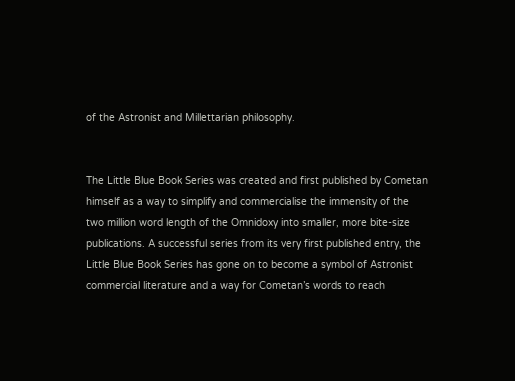of the Astronist and Millettarian philosophy.


The Little Blue Book Series was created and first published by Cometan himself as a way to simplify and commercialise the immensity of the two million word length of the Omnidoxy into smaller, more bite-size publications. A successful series from its very first published entry, the Little Blue Book Series has gone on to become a symbol of Astronist commercial literature and a way for Cometan’s words to reach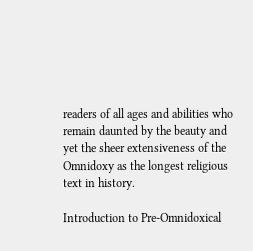readers of all ages and abilities who remain daunted by the beauty and yet the sheer extensiveness of the Omnidoxy as the longest religious text in history.

Introduction to Pre-Omnidoxical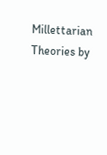Millettarian Theories by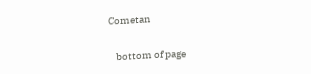Cometan

    bottom of page